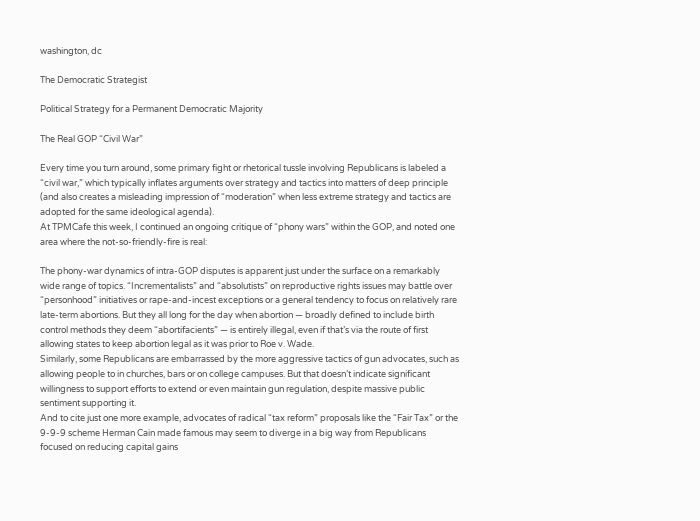washington, dc

The Democratic Strategist

Political Strategy for a Permanent Democratic Majority

The Real GOP “Civil War”

Every time you turn around, some primary fight or rhetorical tussle involving Republicans is labeled a “civil war,” which typically inflates arguments over strategy and tactics into matters of deep principle (and also creates a misleading impression of “moderation” when less extreme strategy and tactics are adopted for the same ideological agenda).
At TPMCafe this week, I continued an ongoing critique of “phony wars” within the GOP, and noted one area where the not-so-friendly-fire is real:

The phony-war dynamics of intra-GOP disputes is apparent just under the surface on a remarkably wide range of topics. “Incrementalists” and “absolutists” on reproductive rights issues may battle over “personhood” initiatives or rape-and-incest exceptions or a general tendency to focus on relatively rare late-term abortions. But they all long for the day when abortion — broadly defined to include birth control methods they deem “abortifacients” — is entirely illegal, even if that’s via the route of first allowing states to keep abortion legal as it was prior to Roe v. Wade.
Similarly, some Republicans are embarrassed by the more aggressive tactics of gun advocates, such as allowing people to in churches, bars or on college campuses. But that doesn’t indicate significant willingness to support efforts to extend or even maintain gun regulation, despite massive public sentiment supporting it.
And to cite just one more example, advocates of radical “tax reform” proposals like the “Fair Tax” or the 9-9-9 scheme Herman Cain made famous may seem to diverge in a big way from Republicans focused on reducing capital gains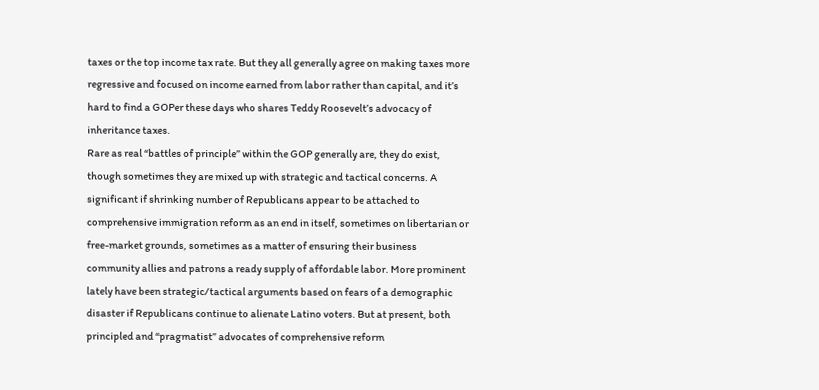taxes or the top income tax rate. But they all generally agree on making taxes more regressive and focused on income earned from labor rather than capital, and it’s hard to find a GOPer these days who shares Teddy Roosevelt’s advocacy of inheritance taxes.
Rare as real “battles of principle” within the GOP generally are, they do exist, though sometimes they are mixed up with strategic and tactical concerns. A significant if shrinking number of Republicans appear to be attached to comprehensive immigration reform as an end in itself, sometimes on libertarian or free-market grounds, sometimes as a matter of ensuring their business community allies and patrons a ready supply of affordable labor. More prominent lately have been strategic/tactical arguments based on fears of a demographic disaster if Republicans continue to alienate Latino voters. But at present, both principled and “pragmatist” advocates of comprehensive reform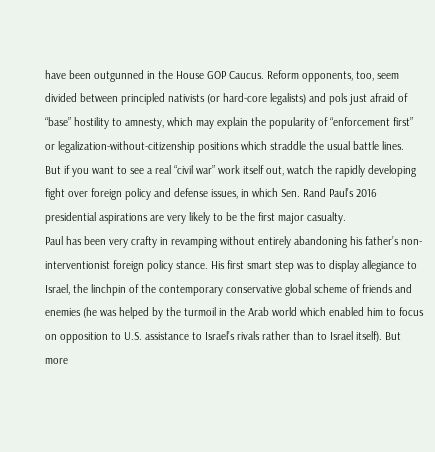have been outgunned in the House GOP Caucus. Reform opponents, too, seem divided between principled nativists (or hard-core legalists) and pols just afraid of “base” hostility to amnesty, which may explain the popularity of “enforcement first” or legalization-without-citizenship positions which straddle the usual battle lines.
But if you want to see a real “civil war” work itself out, watch the rapidly developing fight over foreign policy and defense issues, in which Sen. Rand Paul’s 2016 presidential aspirations are very likely to be the first major casualty.
Paul has been very crafty in revamping without entirely abandoning his father’s non-interventionist foreign policy stance. His first smart step was to display allegiance to Israel, the linchpin of the contemporary conservative global scheme of friends and enemies (he was helped by the turmoil in the Arab world which enabled him to focus on opposition to U.S. assistance to Israel’s rivals rather than to Israel itself). But more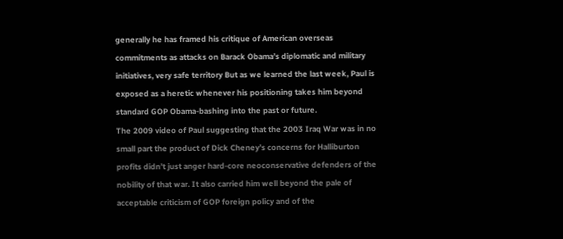generally he has framed his critique of American overseas commitments as attacks on Barack Obama’s diplomatic and military initiatives, very safe territory But as we learned the last week, Paul is exposed as a heretic whenever his positioning takes him beyond standard GOP Obama-bashing into the past or future.
The 2009 video of Paul suggesting that the 2003 Iraq War was in no small part the product of Dick Cheney’s concerns for Halliburton profits didn’t just anger hard-core neoconservative defenders of the nobility of that war. It also carried him well beyond the pale of acceptable criticism of GOP foreign policy and of the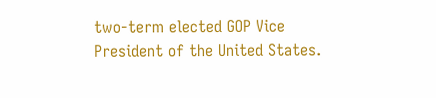two-term elected GOP Vice President of the United States.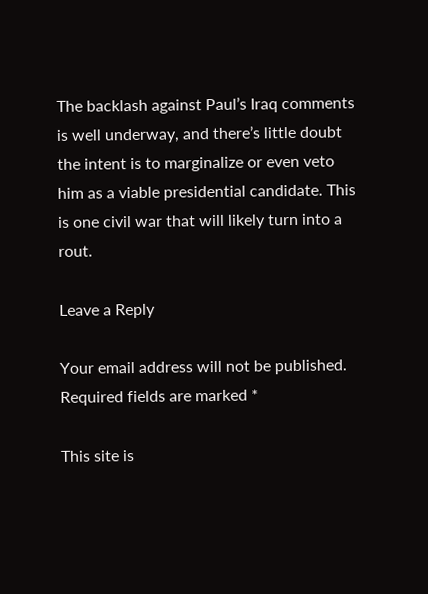The backlash against Paul’s Iraq comments is well underway, and there’s little doubt the intent is to marginalize or even veto him as a viable presidential candidate. This is one civil war that will likely turn into a rout.

Leave a Reply

Your email address will not be published. Required fields are marked *

This site is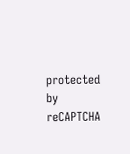protected by reCAPTCHA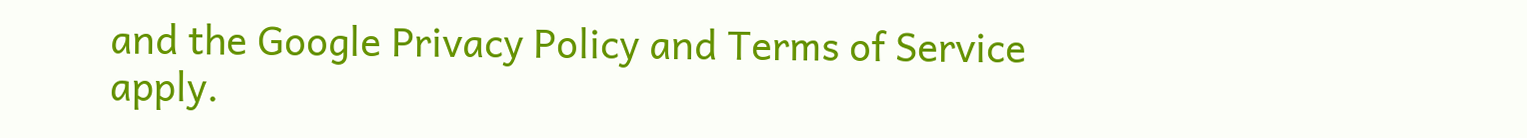and the Google Privacy Policy and Terms of Service apply.